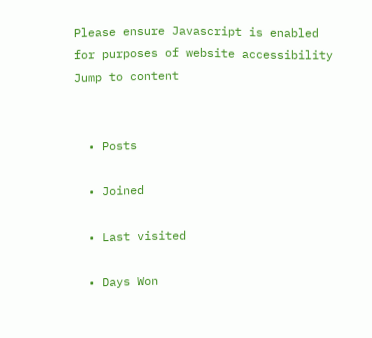Please ensure Javascript is enabled for purposes of website accessibility Jump to content


  • Posts

  • Joined

  • Last visited

  • Days Won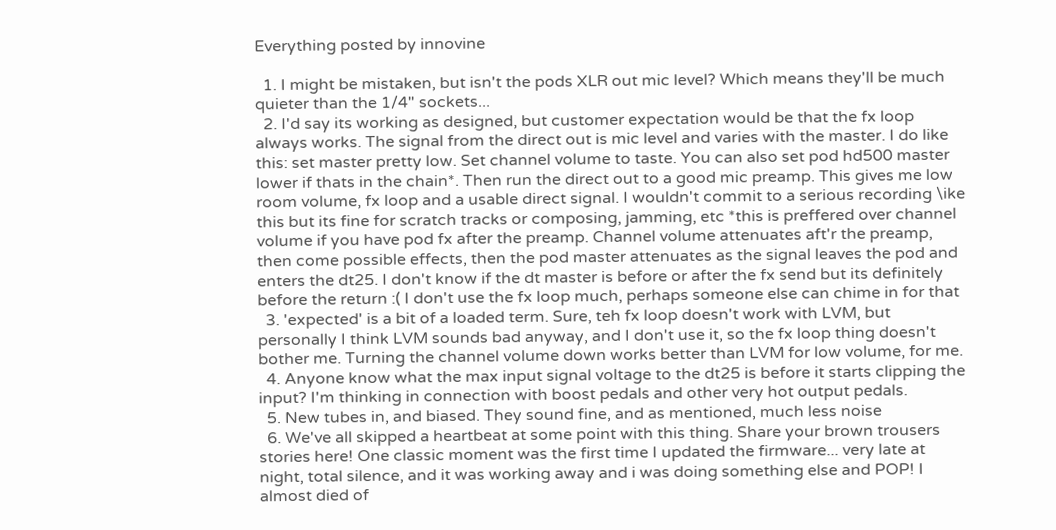Everything posted by innovine

  1. I might be mistaken, but isn't the pods XLR out mic level? Which means they'll be much quieter than the 1/4" sockets...
  2. I'd say its working as designed, but customer expectation would be that the fx loop always works. The signal from the direct out is mic level and varies with the master. I do like this: set master pretty low. Set channel volume to taste. You can also set pod hd500 master lower if thats in the chain*. Then run the direct out to a good mic preamp. This gives me low room volume, fx loop and a usable direct signal. I wouldn't commit to a serious recording \ike this but its fine for scratch tracks or composing, jamming, etc *this is preffered over channel volume if you have pod fx after the preamp. Channel volume attenuates aft'r the preamp, then come possible effects, then the pod master attenuates as the signal leaves the pod and enters the dt25. I don't know if the dt master is before or after the fx send but its definitely before the return :( I don't use the fx loop much, perhaps someone else can chime in for that
  3. 'expected' is a bit of a loaded term. Sure, teh fx loop doesn't work with LVM, but personally I think LVM sounds bad anyway, and I don't use it, so the fx loop thing doesn't bother me. Turning the channel volume down works better than LVM for low volume, for me.
  4. Anyone know what the max input signal voltage to the dt25 is before it starts clipping the input? I'm thinking in connection with boost pedals and other very hot output pedals.
  5. New tubes in, and biased. They sound fine, and as mentioned, much less noise
  6. We've all skipped a heartbeat at some point with this thing. Share your brown trousers stories here! One classic moment was the first time I updated the firmware... very late at night, total silence, and it was working away and i was doing something else and POP! I almost died of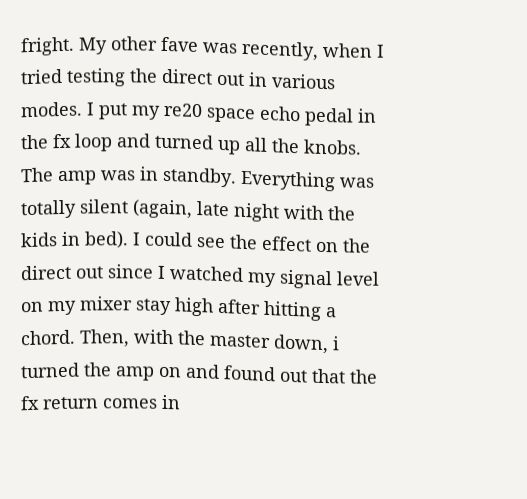fright. My other fave was recently, when I tried testing the direct out in various modes. I put my re20 space echo pedal in the fx loop and turned up all the knobs. The amp was in standby. Everything was totally silent (again, late night with the kids in bed). I could see the effect on the direct out since I watched my signal level on my mixer stay high after hitting a chord. Then, with the master down, i turned the amp on and found out that the fx return comes in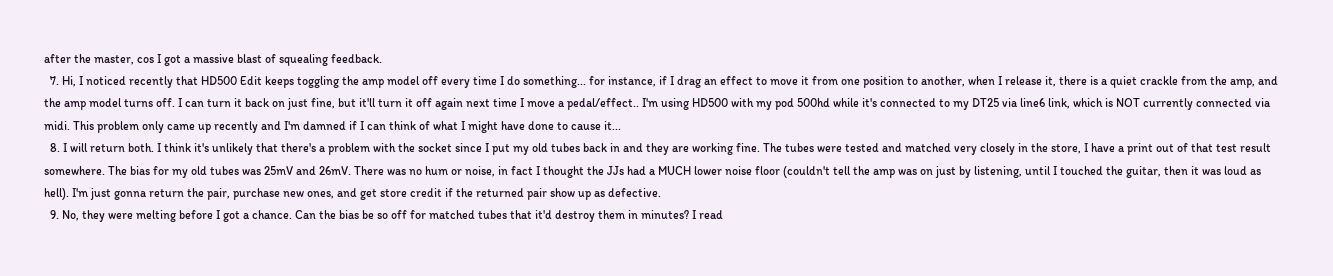after the master, cos I got a massive blast of squealing feedback.
  7. Hi, I noticed recently that HD500 Edit keeps toggling the amp model off every time I do something... for instance, if I drag an effect to move it from one position to another, when I release it, there is a quiet crackle from the amp, and the amp model turns off. I can turn it back on just fine, but it'll turn it off again next time I move a pedal/effect.. I'm using HD500 with my pod 500hd while it's connected to my DT25 via line6 link, which is NOT currently connected via midi. This problem only came up recently and I'm damned if I can think of what I might have done to cause it...
  8. I will return both. I think it's unlikely that there's a problem with the socket since I put my old tubes back in and they are working fine. The tubes were tested and matched very closely in the store, I have a print out of that test result somewhere. The bias for my old tubes was 25mV and 26mV. There was no hum or noise, in fact I thought the JJs had a MUCH lower noise floor (couldn't tell the amp was on just by listening, until I touched the guitar, then it was loud as hell). I'm just gonna return the pair, purchase new ones, and get store credit if the returned pair show up as defective.
  9. No, they were melting before I got a chance. Can the bias be so off for matched tubes that it'd destroy them in minutes? I read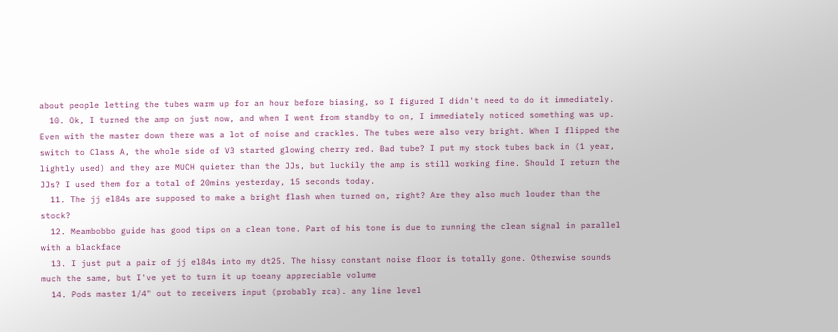about people letting the tubes warm up for an hour before biasing, so I figured I didn't need to do it immediately.
  10. Ok, I turned the amp on just now, and when I went from standby to on, I immediately noticed something was up. Even with the master down there was a lot of noise and crackles. The tubes were also very bright. When I flipped the switch to Class A, the whole side of V3 started glowing cherry red. Bad tube? I put my stock tubes back in (1 year, lightly used) and they are MUCH quieter than the JJs, but luckily the amp is still working fine. Should I return the JJs? I used them for a total of 20mins yesterday, 15 seconds today.
  11. The jj el84s are supposed to make a bright flash when turned on, right? Are they also much louder than the stock?
  12. Meambobbo guide has good tips on a clean tone. Part of his tone is due to running the clean signal in parallel with a blackface
  13. I just put a pair of jj el84s into my dt25. The hissy constant noise floor is totally gone. Otherwise sounds much the same, but I've yet to turn it up toeany appreciable volume
  14. Pods master 1/4" out to receivers input (probably rca). any line level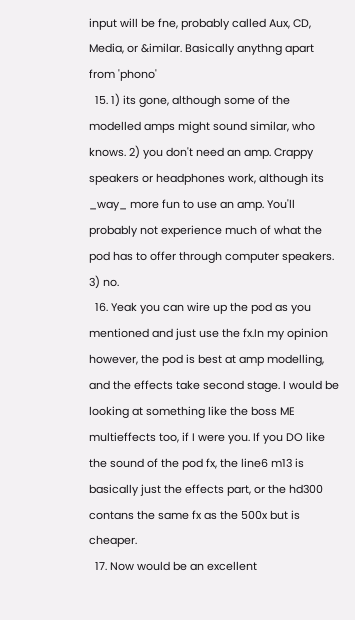input will be fne, probably called Aux, CD, Media, or &imilar. Basically anythng apart from 'phono'
  15. 1) its gone, although some of the modelled amps might sound similar, who knows. 2) you don't need an amp. Crappy speakers or headphones work, although its _way_ more fun to use an amp. You'll probably not experience much of what the pod has to offer through computer speakers. 3) no.
  16. Yeak you can wire up the pod as you mentioned and just use the fx.In my opinion however, the pod is best at amp modelling, and the effects take second stage. I would be looking at something like the boss ME multieffects too, if I were you. If you DO like the sound of the pod fx, the line6 m13 is basically just the effects part, or the hd300 contans the same fx as the 500x but is cheaper.
  17. Now would be an excellent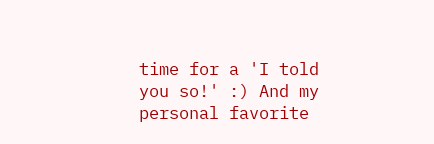time for a 'I told you so!' :) And my personal favorite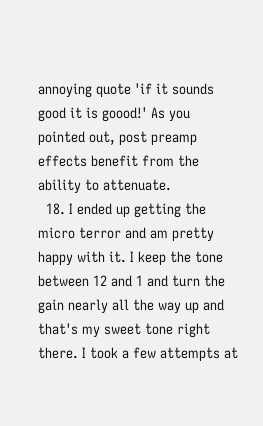annoying quote 'if it sounds good it is goood!' As you pointed out, post preamp effects benefit from the ability to attenuate.
  18. I ended up getting the micro terror and am pretty happy with it. I keep the tone between 12 and 1 and turn the gain nearly all the way up and that's my sweet tone right there. I took a few attempts at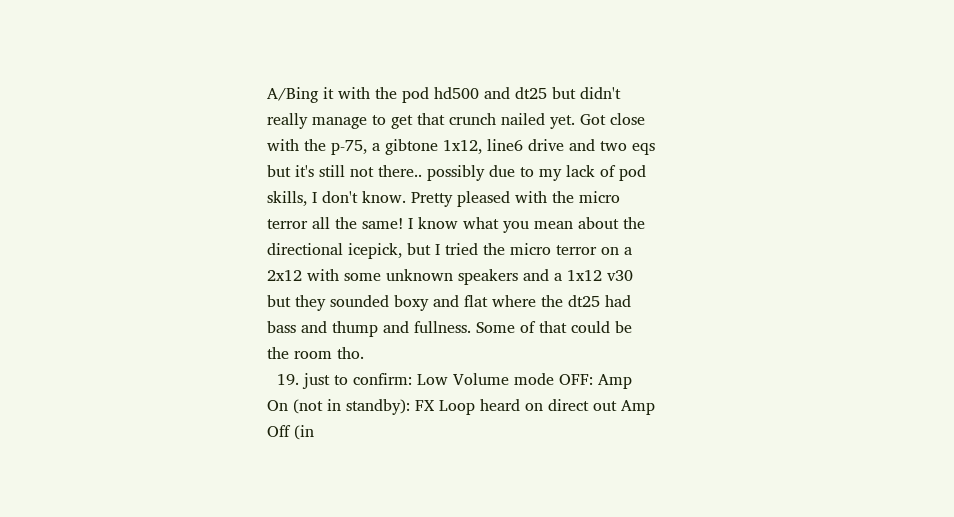A/Bing it with the pod hd500 and dt25 but didn't really manage to get that crunch nailed yet. Got close with the p-75, a gibtone 1x12, line6 drive and two eqs but it's still not there.. possibly due to my lack of pod skills, I don't know. Pretty pleased with the micro terror all the same! I know what you mean about the directional icepick, but I tried the micro terror on a 2x12 with some unknown speakers and a 1x12 v30 but they sounded boxy and flat where the dt25 had bass and thump and fullness. Some of that could be the room tho.
  19. just to confirm: Low Volume mode OFF: Amp On (not in standby): FX Loop heard on direct out Amp Off (in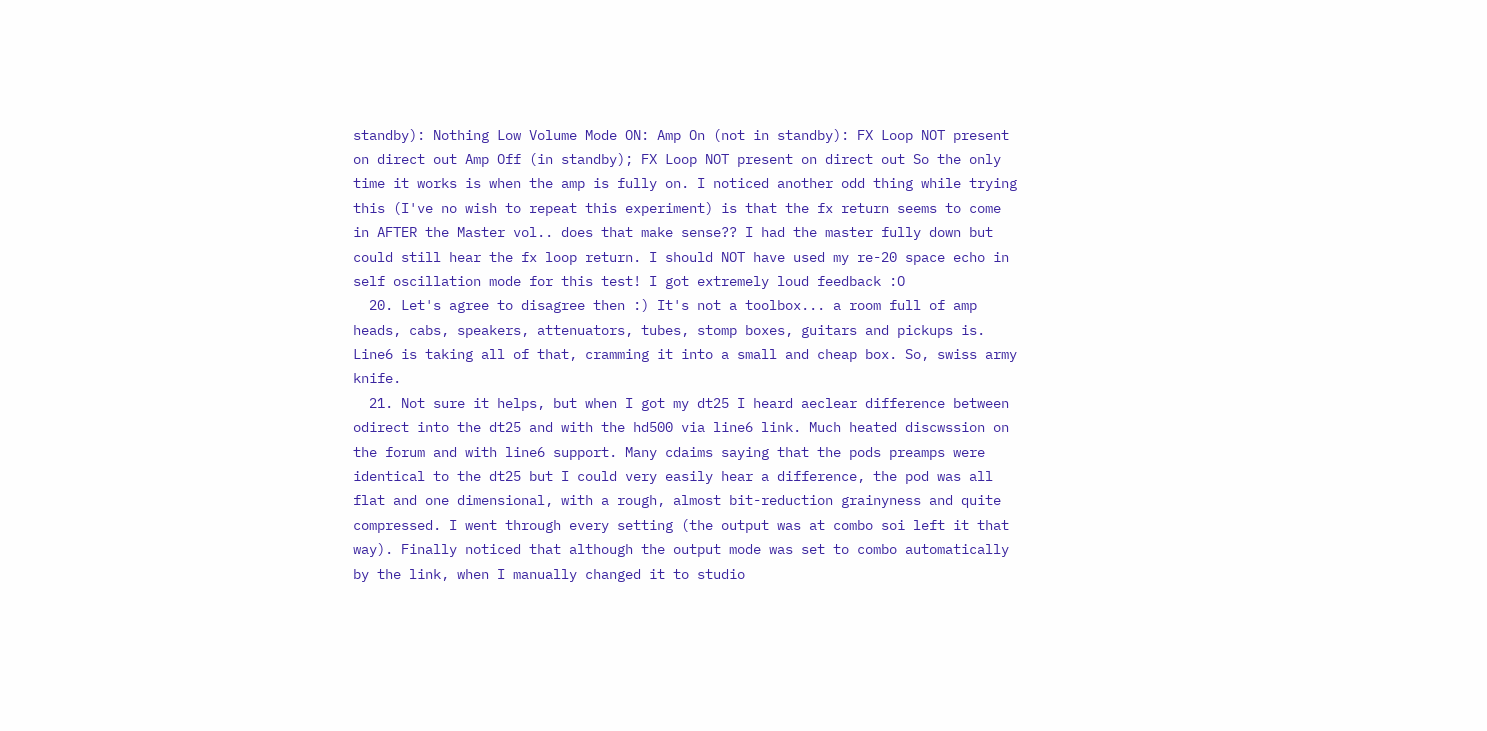standby): Nothing Low Volume Mode ON: Amp On (not in standby): FX Loop NOT present on direct out Amp Off (in standby); FX Loop NOT present on direct out So the only time it works is when the amp is fully on. I noticed another odd thing while trying this (I've no wish to repeat this experiment) is that the fx return seems to come in AFTER the Master vol.. does that make sense?? I had the master fully down but could still hear the fx loop return. I should NOT have used my re-20 space echo in self oscillation mode for this test! I got extremely loud feedback :O
  20. Let's agree to disagree then :) It's not a toolbox... a room full of amp heads, cabs, speakers, attenuators, tubes, stomp boxes, guitars and pickups is. Line6 is taking all of that, cramming it into a small and cheap box. So, swiss army knife.
  21. Not sure it helps, but when I got my dt25 I heard aeclear difference between odirect into the dt25 and with the hd500 via line6 link. Much heated discwssion on the forum and with line6 support. Many cdaims saying that the pods preamps were identical to the dt25 but I could very easily hear a difference, the pod was all flat and one dimensional, with a rough, almost bit-reduction grainyness and quite compressed. I went through every setting (the output was at combo soi left it that way). Finally noticed that although the output mode was set to combo automatically by the link, when I manually changed it to studio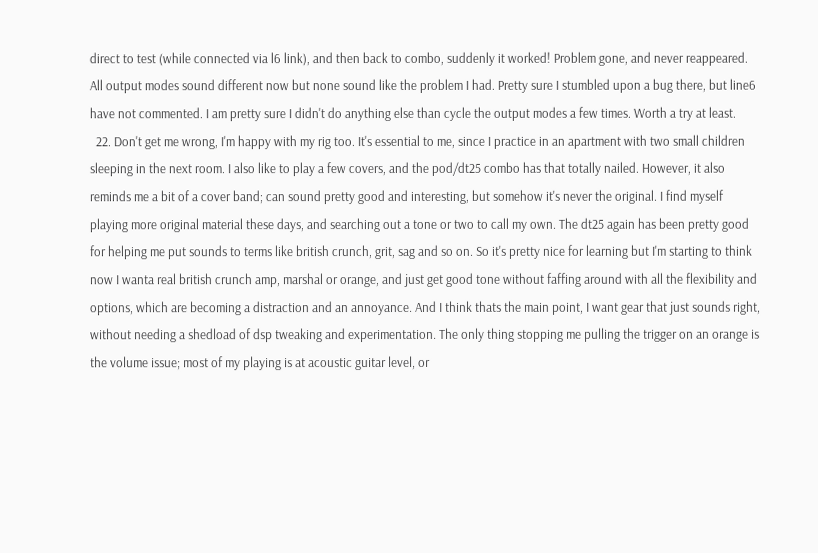direct to test (while connected via l6 link), and then back to combo, suddenly it worked! Problem gone, and never reappeared. All output modes sound different now but none sound like the problem I had. Pretty sure I stumbled upon a bug there, but line6 have not commented. I am pretty sure I didn't do anything else than cycle the output modes a few times. Worth a try at least.
  22. Don't get me wrong, I'm happy with my rig too. It's essential to me, since I practice in an apartment with two small children sleeping in the next room. I also like to play a few covers, and the pod/dt25 combo has that totally nailed. However, it also reminds me a bit of a cover band; can sound pretty good and interesting, but somehow it's never the original. I find myself playing more original material these days, and searching out a tone or two to call my own. The dt25 again has been pretty good for helping me put sounds to terms like british crunch, grit, sag and so on. So it's pretty nice for learning but I'm starting to think now I wanta real british crunch amp, marshal or orange, and just get good tone without faffing around with all the flexibility and options, which are becoming a distraction and an annoyance. And I think thats the main point, I want gear that just sounds right, without needing a shedload of dsp tweaking and experimentation. The only thing stopping me pulling the trigger on an orange is the volume issue; most of my playing is at acoustic guitar level, or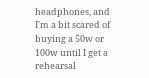headphones, and I'm a bit scared of buying a 50w or 100w until I get a rehearsal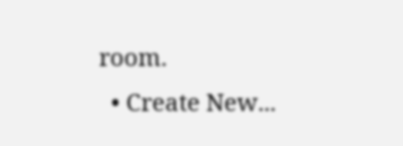room.
  • Create New...